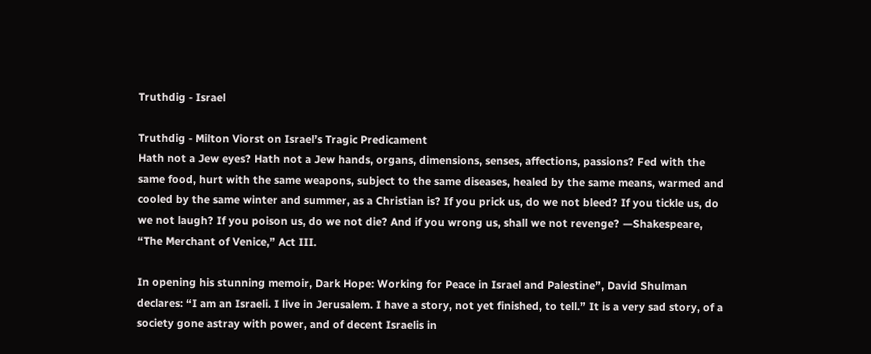Truthdig - Israel

Truthdig - Milton Viorst on Israel’s Tragic Predicament
Hath not a Jew eyes? Hath not a Jew hands, organs, dimensions, senses, affections, passions? Fed with the same food, hurt with the same weapons, subject to the same diseases, healed by the same means, warmed and cooled by the same winter and summer, as a Christian is? If you prick us, do we not bleed? If you tickle us, do we not laugh? If you poison us, do we not die? And if you wrong us, shall we not revenge? —Shakespeare, “The Merchant of Venice,” Act III.

In opening his stunning memoir, Dark Hope: Working for Peace in Israel and Palestine”, David Shulman declares: “I am an Israeli. I live in Jerusalem. I have a story, not yet finished, to tell.” It is a very sad story, of a society gone astray with power, and of decent Israelis in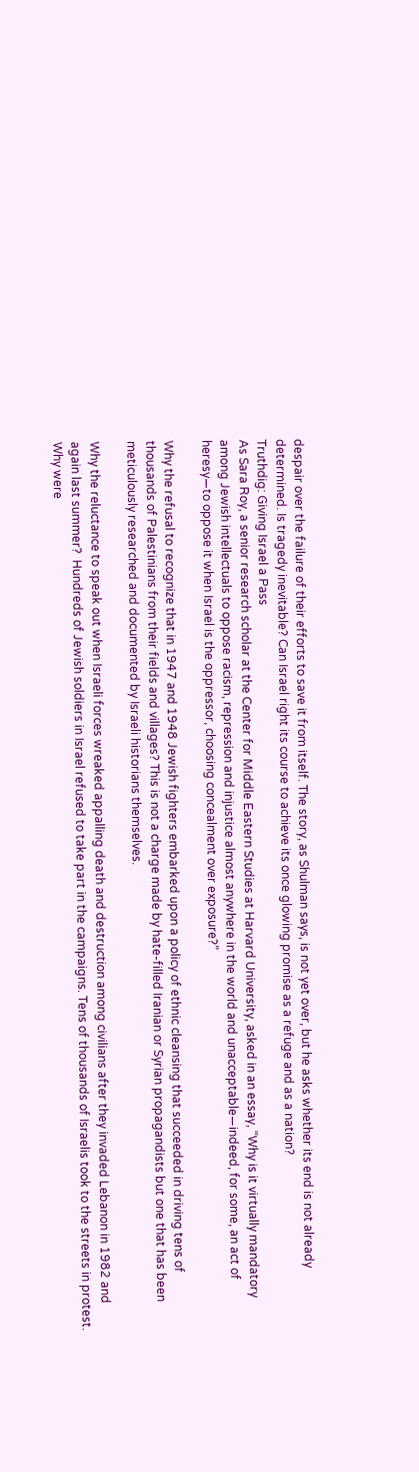despair over the failure of their efforts to save it from itself. The story, as Shulman says, is not yet over, but he asks whether its end is not already determined. Is tragedy inevitable? Can Israel right its course to achieve its once glowing promise as a refuge and as a nation?
Truthdig: Giving Israel a Pass
As Sara Roy, a senior research scholar at the Center for Middle Eastern Studies at Harvard University, asked in an essay, “Why is it virtually mandatory among Jewish intellectuals to oppose racism, repression and injustice almost anywhere in the world and unacceptable—indeed, for some, an act of heresy—to oppose it when Israel is the oppressor, choosing concealment over exposure?”

Why the refusal to recognize that in 1947 and 1948 Jewish fighters embarked upon a policy of ethnic cleansing that succeeded in driving tens of thousands of Palestinians from their fields and villages? This is not a charge made by hate-filled Iranian or Syrian propagandists but one that has been meticulously researched and documented by Israeli historians themselves.

Why the reluctance to speak out when Israeli forces wreaked appalling death and destruction among civilians after they invaded Lebanon in 1982 and again last summer?  Hundreds of Jewish soldiers in Israel refused to take part in the campaigns. Tens of thousands of Israelis took to the streets in protest. Why were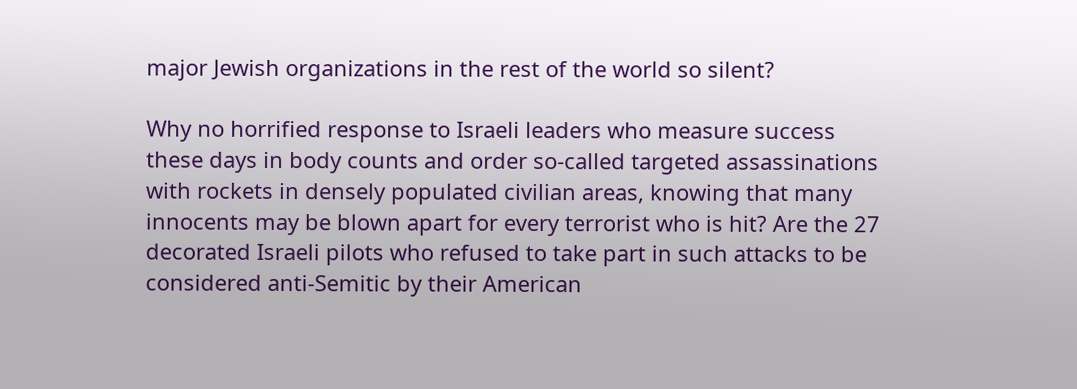major Jewish organizations in the rest of the world so silent?

Why no horrified response to Israeli leaders who measure success these days in body counts and order so-called targeted assassinations with rockets in densely populated civilian areas, knowing that many innocents may be blown apart for every terrorist who is hit? Are the 27 decorated Israeli pilots who refused to take part in such attacks to be considered anti-Semitic by their American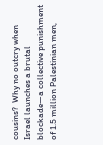cousins?  Why no outcry when Israel launches a brutal blockade—a collective punishment of 1.5 million Palestinian men,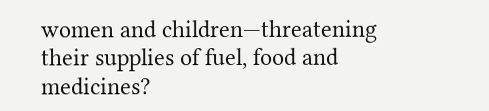women and children—threatening their supplies of fuel, food and medicines?